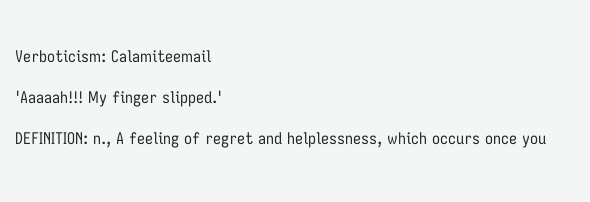Verboticism: Calamiteemail

'Aaaaah!!! My finger slipped.'

DEFINITION: n., A feeling of regret and helplessness, which occurs once you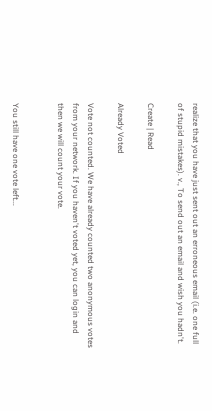realize that you have just sent out an erroneous email (i.e. one full of stupid mistakes). v., To send out an email and wish you hadn't.

Create | Read

Already Voted

Vote not counted. We have already counted two anonymous votes from your network. If you haven't voted yet, you can login and then we will count your vote.


You still have one vote left...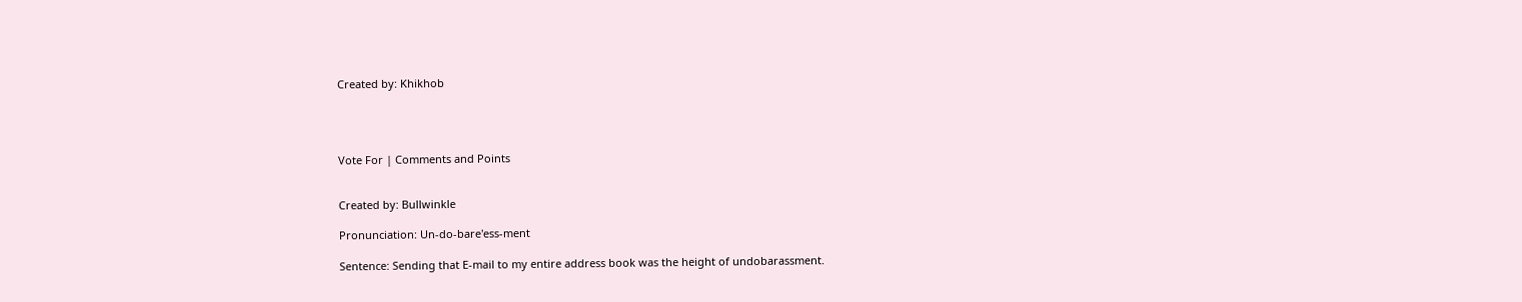Created by: Khikhob




Vote For | Comments and Points


Created by: Bullwinkle

Pronunciation: Un-do-bare'ess-ment

Sentence: Sending that E-mail to my entire address book was the height of undobarassment.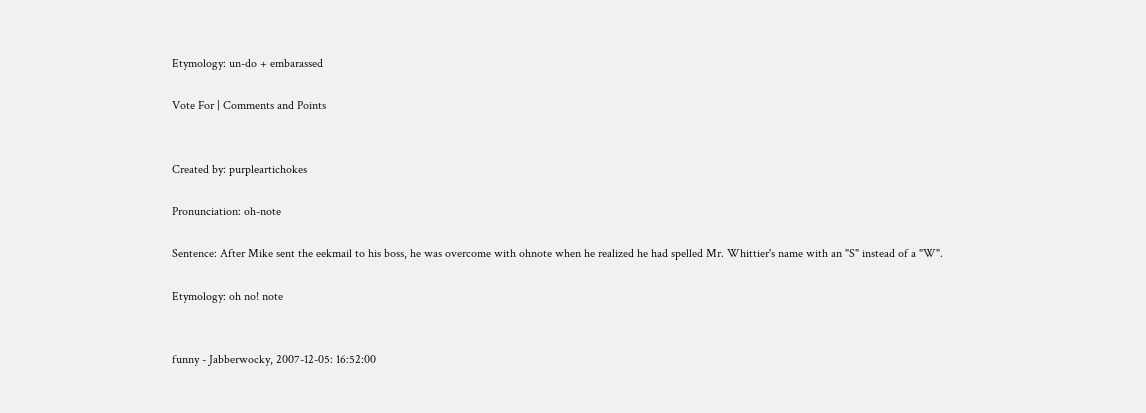Etymology: un-do + embarassed

Vote For | Comments and Points


Created by: purpleartichokes

Pronunciation: oh-note

Sentence: After Mike sent the eekmail to his boss, he was overcome with ohnote when he realized he had spelled Mr. Whittier's name with an "S" instead of a "W".

Etymology: oh no! note


funny - Jabberwocky, 2007-12-05: 16:52:00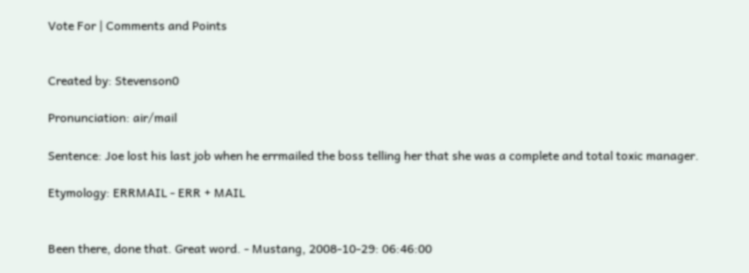Vote For | Comments and Points


Created by: Stevenson0

Pronunciation: air/mail

Sentence: Joe lost his last job when he errmailed the boss telling her that she was a complete and total toxic manager.

Etymology: ERRMAIL - ERR + MAIL


Been there, done that. Great word. - Mustang, 2008-10-29: 06:46:00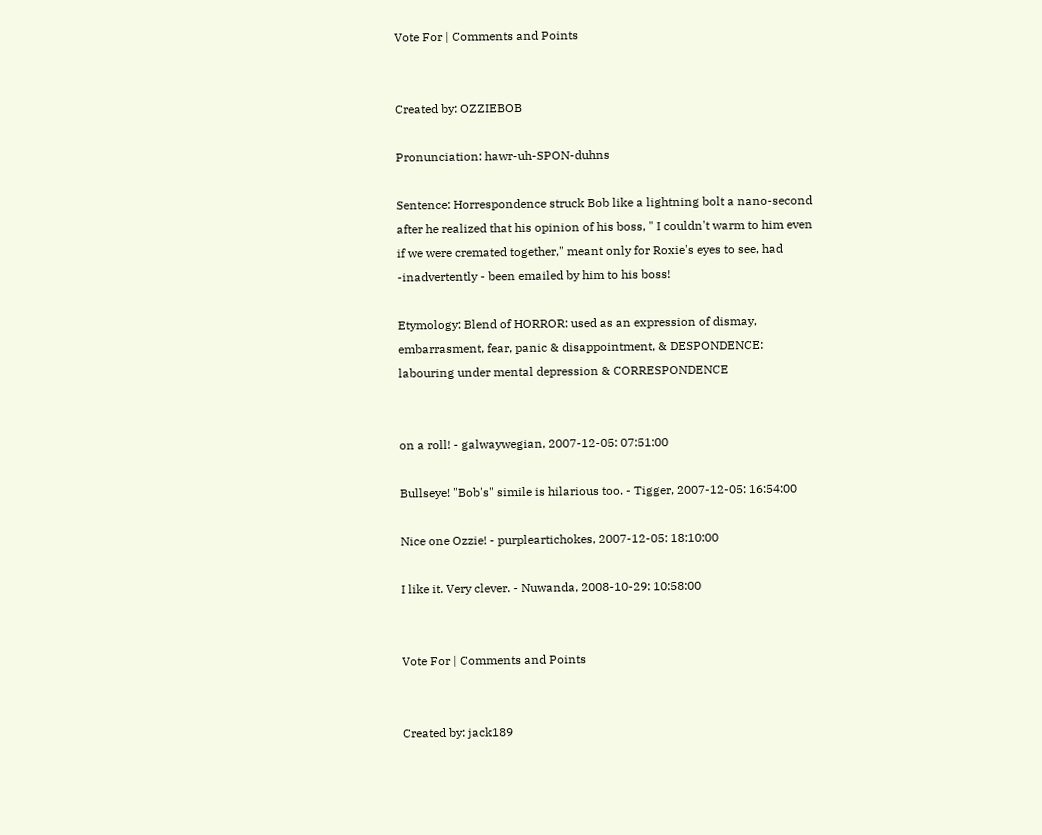Vote For | Comments and Points


Created by: OZZIEBOB

Pronunciation: hawr-uh-SPON-duhns

Sentence: Horrespondence struck Bob like a lightning bolt a nano-second after he realized that his opinion of his boss, " I couldn't warm to him even if we were cremated together," meant only for Roxie's eyes to see, had -inadvertently - been emailed by him to his boss!

Etymology: Blend of HORROR: used as an expression of dismay, embarrasment, fear, panic & disappointment, & DESPONDENCE: labouring under mental depression & CORRESPONDENCE


on a roll! - galwaywegian, 2007-12-05: 07:51:00

Bullseye! "Bob's" simile is hilarious too. - Tigger, 2007-12-05: 16:54:00

Nice one Ozzie! - purpleartichokes, 2007-12-05: 18:10:00

I like it. Very clever. - Nuwanda, 2008-10-29: 10:58:00


Vote For | Comments and Points


Created by: jack189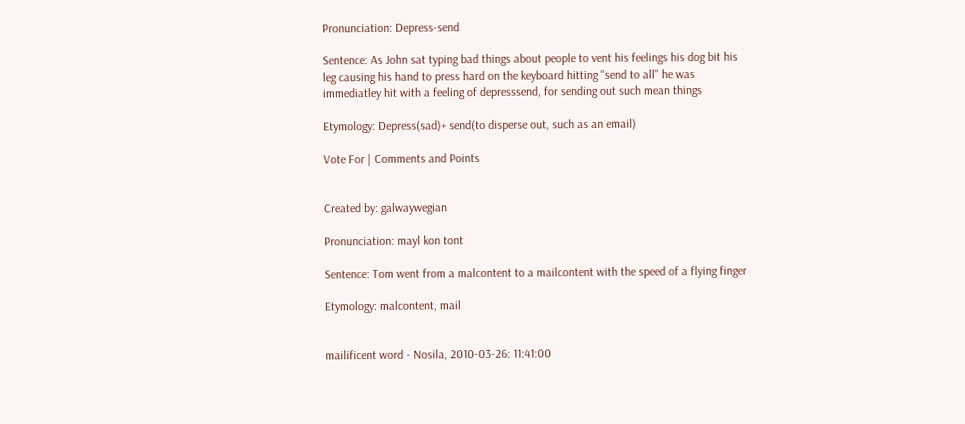Pronunciation: Depress-send

Sentence: As John sat typing bad things about people to vent his feelings his dog bit his leg causing his hand to press hard on the keyboard hitting "send to all" he was immediatley hit with a feeling of depresssend, for sending out such mean things

Etymology: Depress(sad)+ send(to disperse out, such as an email)

Vote For | Comments and Points


Created by: galwaywegian

Pronunciation: mayl kon tont

Sentence: Tom went from a malcontent to a mailcontent with the speed of a flying finger

Etymology: malcontent, mail


mailificent word - Nosila, 2010-03-26: 11:41:00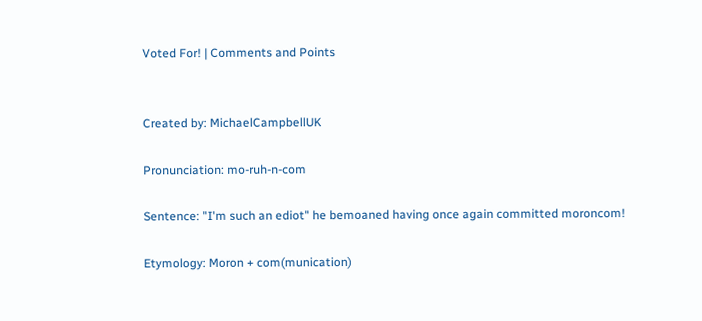Voted For! | Comments and Points


Created by: MichaelCampbellUK

Pronunciation: mo-ruh-n-com

Sentence: "I'm such an ediot" he bemoaned having once again committed moroncom!

Etymology: Moron + com(munication)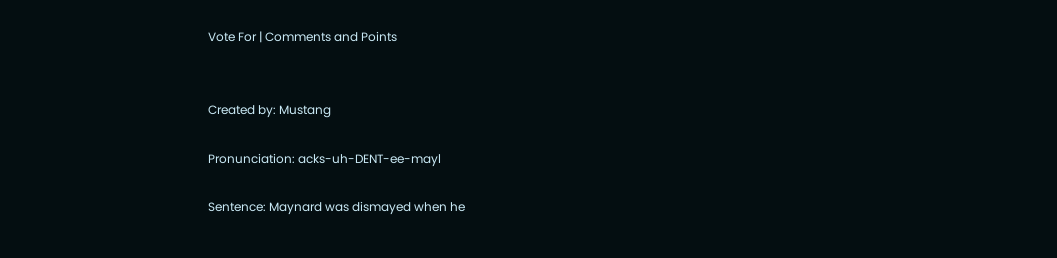Vote For | Comments and Points


Created by: Mustang

Pronunciation: acks-uh-DENT-ee-mayl

Sentence: Maynard was dismayed when he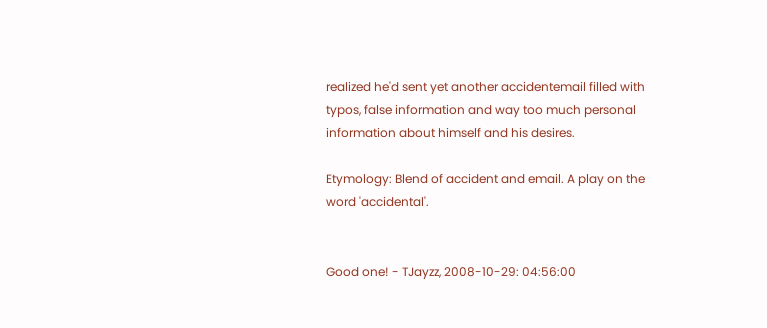realized he'd sent yet another accidentemail filled with typos, false information and way too much personal information about himself and his desires.

Etymology: Blend of accident and email. A play on the word 'accidental'.


Good one! - TJayzz, 2008-10-29: 04:56:00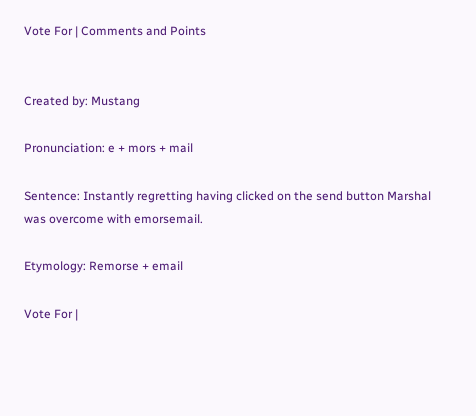Vote For | Comments and Points


Created by: Mustang

Pronunciation: e + mors + mail

Sentence: Instantly regretting having clicked on the send button Marshal was overcome with emorsemail.

Etymology: Remorse + email

Vote For |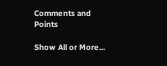Comments and Points

Show All or More...